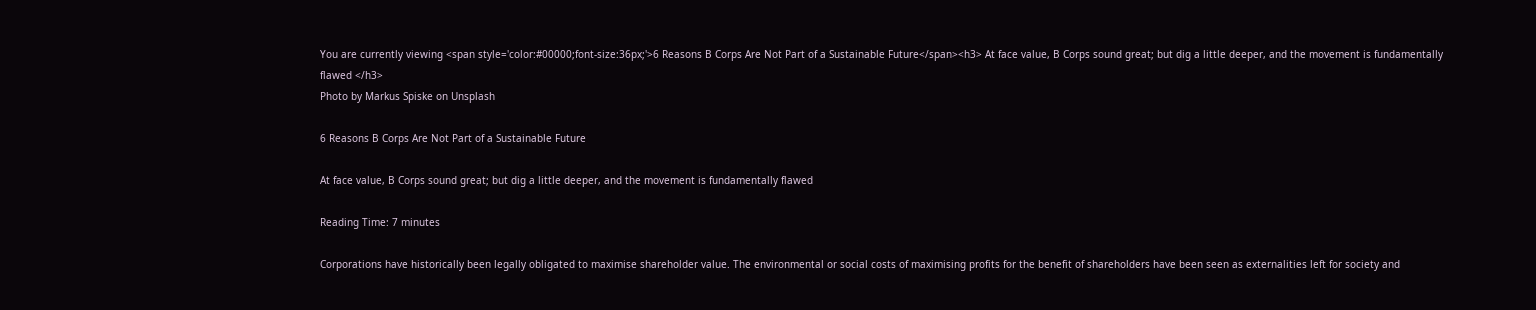You are currently viewing <span style='color:#00000;font-size:36px;'>6 Reasons B Corps Are Not Part of a Sustainable Future</span><h3> At face value, B Corps sound great; but dig a little deeper, and the movement is fundamentally flawed </h3>
Photo by Markus Spiske on Unsplash

6 Reasons B Corps Are Not Part of a Sustainable Future

At face value, B Corps sound great; but dig a little deeper, and the movement is fundamentally flawed

Reading Time: 7 minutes

Corporations have historically been legally obligated to maximise shareholder value. The environmental or social costs of maximising profits for the benefit of shareholders have been seen as externalities left for society and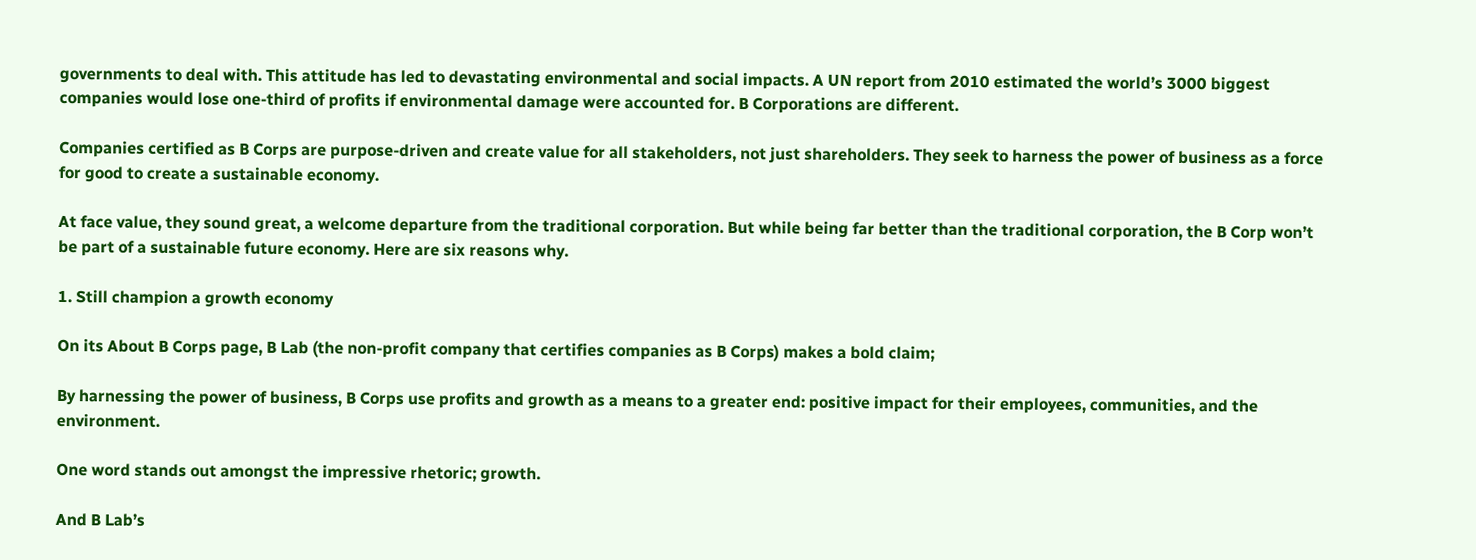governments to deal with. This attitude has led to devastating environmental and social impacts. A UN report from 2010 estimated the world’s 3000 biggest companies would lose one-third of profits if environmental damage were accounted for. B Corporations are different.

Companies certified as B Corps are purpose-driven and create value for all stakeholders, not just shareholders. They seek to harness the power of business as a force for good to create a sustainable economy.

At face value, they sound great, a welcome departure from the traditional corporation. But while being far better than the traditional corporation, the B Corp won’t be part of a sustainable future economy. Here are six reasons why.

1. Still champion a growth economy

On its About B Corps page, B Lab (the non-profit company that certifies companies as B Corps) makes a bold claim;

By harnessing the power of business, B Corps use profits and growth as a means to a greater end: positive impact for their employees, communities, and the environment.

One word stands out amongst the impressive rhetoric; growth.

And B Lab’s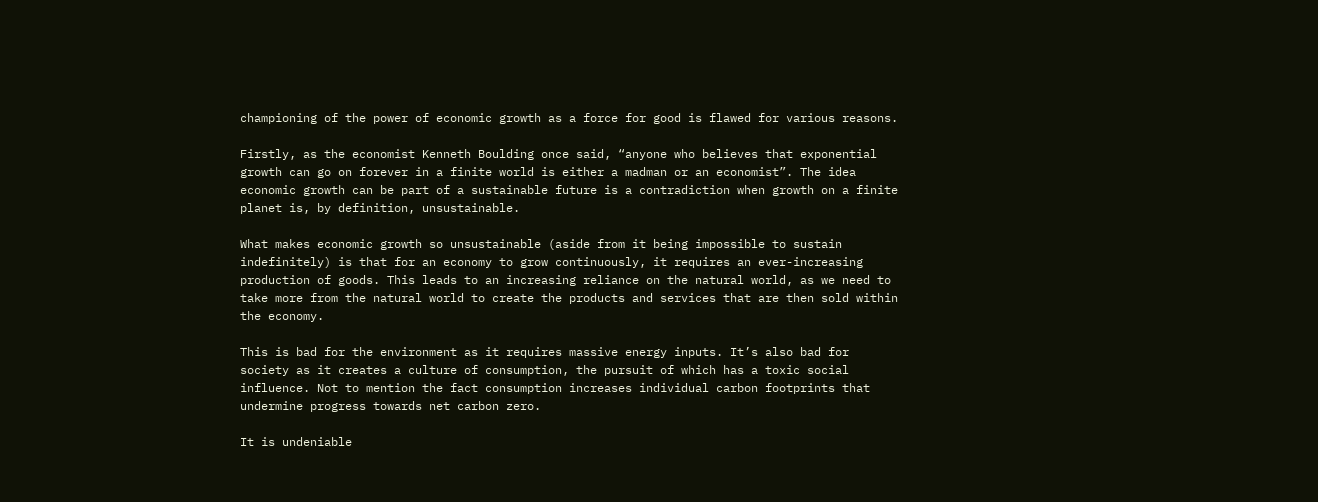championing of the power of economic growth as a force for good is flawed for various reasons.

Firstly, as the economist Kenneth Boulding once said, “anyone who believes that exponential growth can go on forever in a finite world is either a madman or an economist”. The idea economic growth can be part of a sustainable future is a contradiction when growth on a finite planet is, by definition, unsustainable.

What makes economic growth so unsustainable (aside from it being impossible to sustain indefinitely) is that for an economy to grow continuously, it requires an ever-increasing production of goods. This leads to an increasing reliance on the natural world, as we need to take more from the natural world to create the products and services that are then sold within the economy.

This is bad for the environment as it requires massive energy inputs. It’s also bad for society as it creates a culture of consumption, the pursuit of which has a toxic social influence. Not to mention the fact consumption increases individual carbon footprints that undermine progress towards net carbon zero.

It is undeniable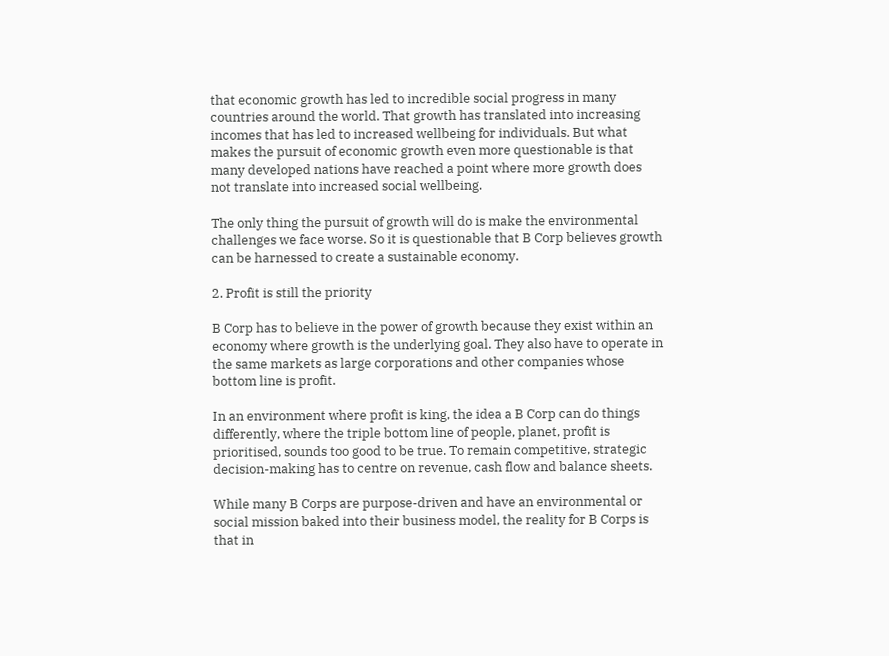that economic growth has led to incredible social progress in many countries around the world. That growth has translated into increasing incomes that has led to increased wellbeing for individuals. But what makes the pursuit of economic growth even more questionable is that many developed nations have reached a point where more growth does not translate into increased social wellbeing.

The only thing the pursuit of growth will do is make the environmental challenges we face worse. So it is questionable that B Corp believes growth can be harnessed to create a sustainable economy.

2. Profit is still the priority

B Corp has to believe in the power of growth because they exist within an economy where growth is the underlying goal. They also have to operate in the same markets as large corporations and other companies whose bottom line is profit.

In an environment where profit is king, the idea a B Corp can do things differently, where the triple bottom line of people, planet, profit is prioritised, sounds too good to be true. To remain competitive, strategic decision-making has to centre on revenue, cash flow and balance sheets.

While many B Corps are purpose-driven and have an environmental or social mission baked into their business model, the reality for B Corps is that in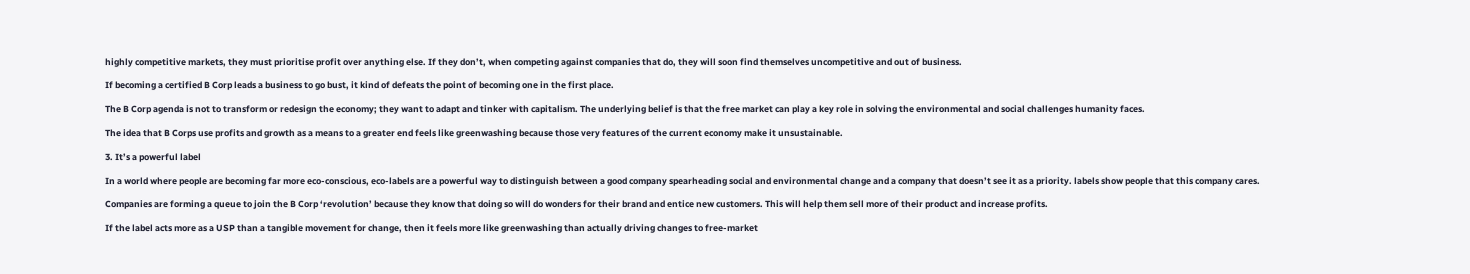highly competitive markets, they must prioritise profit over anything else. If they don’t, when competing against companies that do, they will soon find themselves uncompetitive and out of business.

If becoming a certified B Corp leads a business to go bust, it kind of defeats the point of becoming one in the first place.

The B Corp agenda is not to transform or redesign the economy; they want to adapt and tinker with capitalism. The underlying belief is that the free market can play a key role in solving the environmental and social challenges humanity faces.

The idea that B Corps use profits and growth as a means to a greater end feels like greenwashing because those very features of the current economy make it unsustainable.

3. It’s a powerful label

In a world where people are becoming far more eco-conscious, eco-labels are a powerful way to distinguish between a good company spearheading social and environmental change and a company that doesn’t see it as a priority. labels show people that this company cares.

Companies are forming a queue to join the B Corp ‘revolution’ because they know that doing so will do wonders for their brand and entice new customers. This will help them sell more of their product and increase profits.

If the label acts more as a USP than a tangible movement for change, then it feels more like greenwashing than actually driving changes to free-market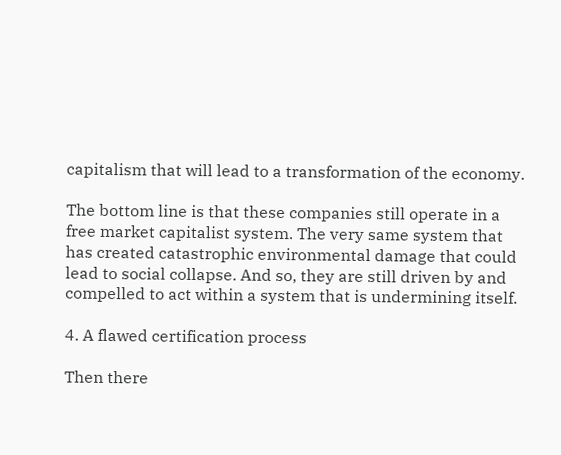capitalism that will lead to a transformation of the economy.

The bottom line is that these companies still operate in a free market capitalist system. The very same system that has created catastrophic environmental damage that could lead to social collapse. And so, they are still driven by and compelled to act within a system that is undermining itself.

4. A flawed certification process

Then there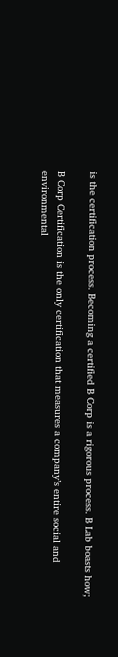is the certification process. Becoming a certified B Corp is a rigorous process. B Lab boasts how;

B Corp Certification is the only certification that measures a company’s entire social and environmental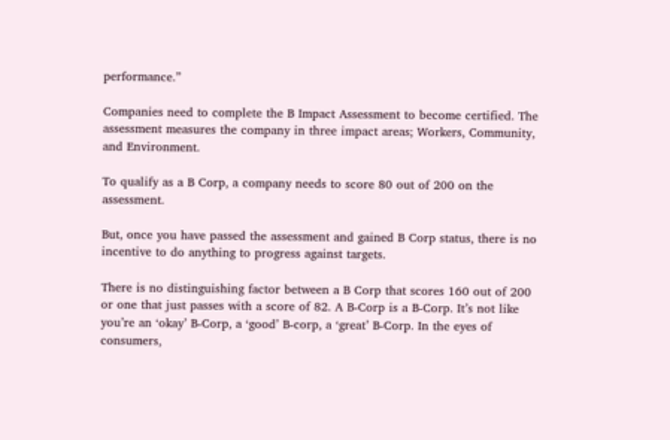performance.”

Companies need to complete the B Impact Assessment to become certified. The assessment measures the company in three impact areas; Workers, Community, and Environment.

To qualify as a B Corp, a company needs to score 80 out of 200 on the assessment.

But, once you have passed the assessment and gained B Corp status, there is no incentive to do anything to progress against targets.

There is no distinguishing factor between a B Corp that scores 160 out of 200 or one that just passes with a score of 82. A B-Corp is a B-Corp. It’s not like you’re an ‘okay’ B-Corp, a ‘good’ B-corp, a ‘great’ B-Corp. In the eyes of consumers,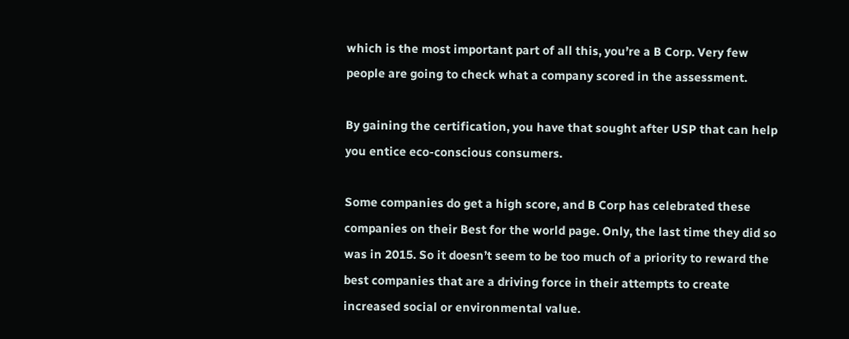which is the most important part of all this, you’re a B Corp. Very few people are going to check what a company scored in the assessment.

By gaining the certification, you have that sought after USP that can help you entice eco-conscious consumers.

Some companies do get a high score, and B Corp has celebrated these companies on their Best for the world page. Only, the last time they did so was in 2015. So it doesn’t seem to be too much of a priority to reward the best companies that are a driving force in their attempts to create increased social or environmental value.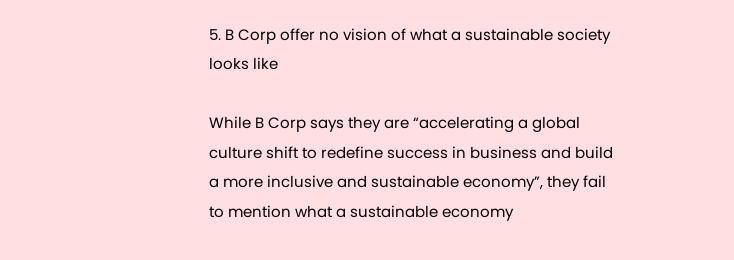5. B Corp offer no vision of what a sustainable society looks like

While B Corp says they are “accelerating a global culture shift to redefine success in business and build a more inclusive and sustainable economy”, they fail to mention what a sustainable economy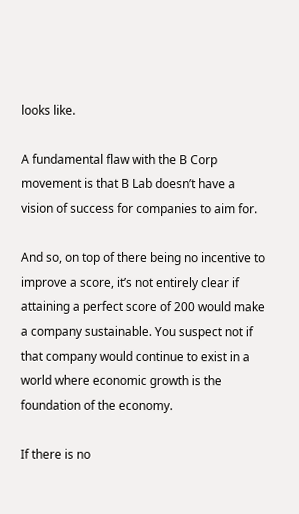looks like.

A fundamental flaw with the B Corp movement is that B Lab doesn’t have a vision of success for companies to aim for.

And so, on top of there being no incentive to improve a score, it’s not entirely clear if attaining a perfect score of 200 would make a company sustainable. You suspect not if that company would continue to exist in a world where economic growth is the foundation of the economy.

If there is no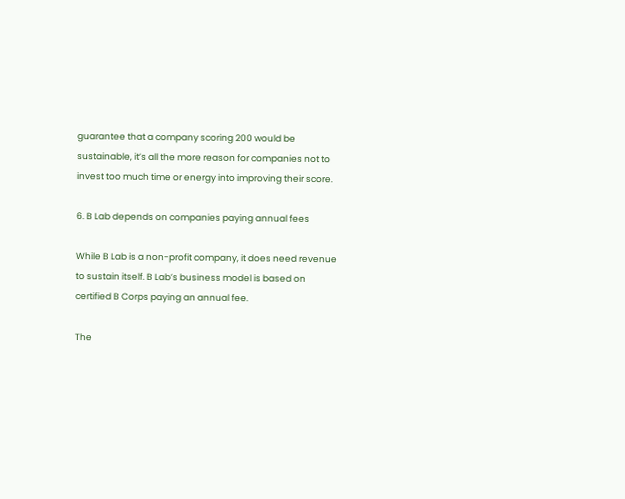guarantee that a company scoring 200 would be sustainable, it’s all the more reason for companies not to invest too much time or energy into improving their score.

6. B Lab depends on companies paying annual fees

While B Lab is a non-profit company, it does need revenue to sustain itself. B Lab’s business model is based on certified B Corps paying an annual fee.

The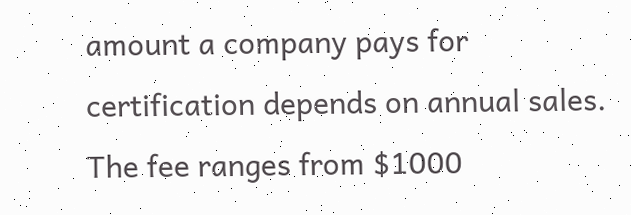amount a company pays for certification depends on annual sales. The fee ranges from $1000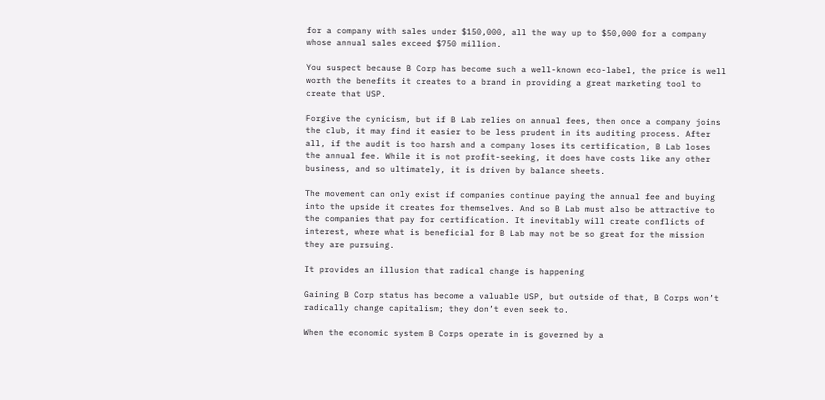for a company with sales under $150,000, all the way up to $50,000 for a company whose annual sales exceed $750 million.

You suspect because B Corp has become such a well-known eco-label, the price is well worth the benefits it creates to a brand in providing a great marketing tool to create that USP.

Forgive the cynicism, but if B Lab relies on annual fees, then once a company joins the club, it may find it easier to be less prudent in its auditing process. After all, if the audit is too harsh and a company loses its certification, B Lab loses the annual fee. While it is not profit-seeking, it does have costs like any other business, and so ultimately, it is driven by balance sheets.

The movement can only exist if companies continue paying the annual fee and buying into the upside it creates for themselves. And so B Lab must also be attractive to the companies that pay for certification. It inevitably will create conflicts of interest, where what is beneficial for B Lab may not be so great for the mission they are pursuing.

It provides an illusion that radical change is happening

Gaining B Corp status has become a valuable USP, but outside of that, B Corps won’t radically change capitalism; they don’t even seek to.

When the economic system B Corps operate in is governed by a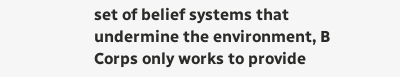set of belief systems that undermine the environment, B Corps only works to provide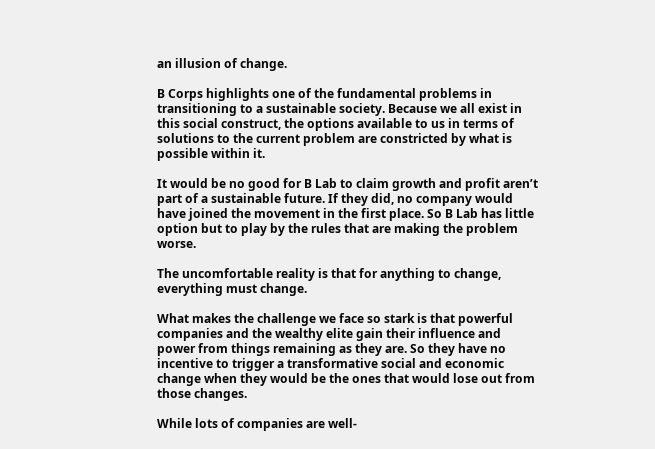an illusion of change.

B Corps highlights one of the fundamental problems in transitioning to a sustainable society. Because we all exist in this social construct, the options available to us in terms of solutions to the current problem are constricted by what is possible within it.

It would be no good for B Lab to claim growth and profit aren’t part of a sustainable future. If they did, no company would have joined the movement in the first place. So B Lab has little option but to play by the rules that are making the problem worse.

The uncomfortable reality is that for anything to change, everything must change.

What makes the challenge we face so stark is that powerful companies and the wealthy elite gain their influence and power from things remaining as they are. So they have no incentive to trigger a transformative social and economic change when they would be the ones that would lose out from those changes.

While lots of companies are well-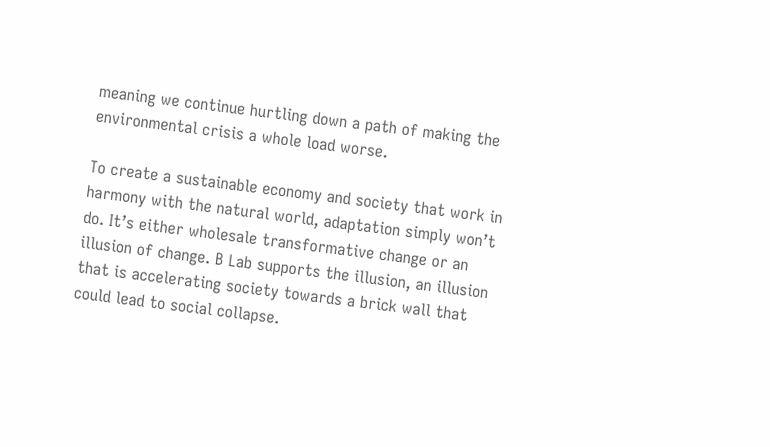meaning we continue hurtling down a path of making the environmental crisis a whole load worse.

To create a sustainable economy and society that work in harmony with the natural world, adaptation simply won’t do. It’s either wholesale transformative change or an illusion of change. B Lab supports the illusion, an illusion that is accelerating society towards a brick wall that could lead to social collapse.